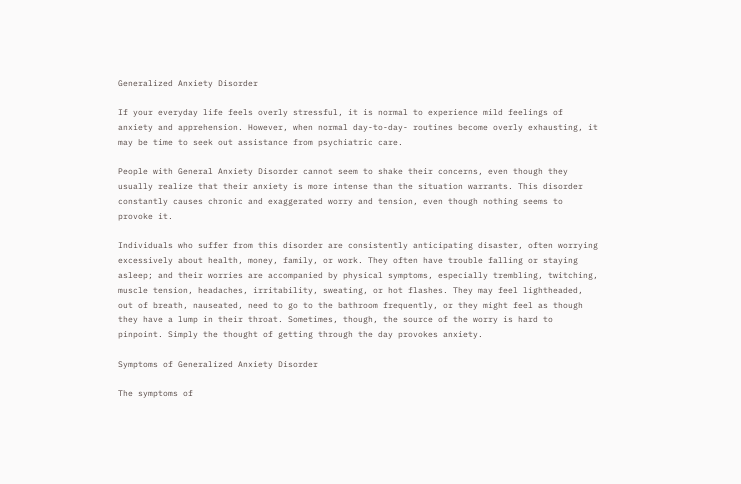Generalized Anxiety Disorder

If your everyday life feels overly stressful, it is normal to experience mild feelings of anxiety and apprehension. However, when normal day-to-day- routines become overly exhausting, it may be time to seek out assistance from psychiatric care.

People with General Anxiety Disorder cannot seem to shake their concerns, even though they usually realize that their anxiety is more intense than the situation warrants. This disorder constantly causes chronic and exaggerated worry and tension, even though nothing seems to provoke it.

Individuals who suffer from this disorder are consistently anticipating disaster, often worrying excessively about health, money, family, or work. They often have trouble falling or staying asleep; and their worries are accompanied by physical symptoms, especially trembling, twitching, muscle tension, headaches, irritability, sweating, or hot flashes. They may feel lightheaded, out of breath, nauseated, need to go to the bathroom frequently, or they might feel as though they have a lump in their throat. Sometimes, though, the source of the worry is hard to pinpoint. Simply the thought of getting through the day provokes anxiety.

Symptoms of Generalized Anxiety Disorder

The symptoms of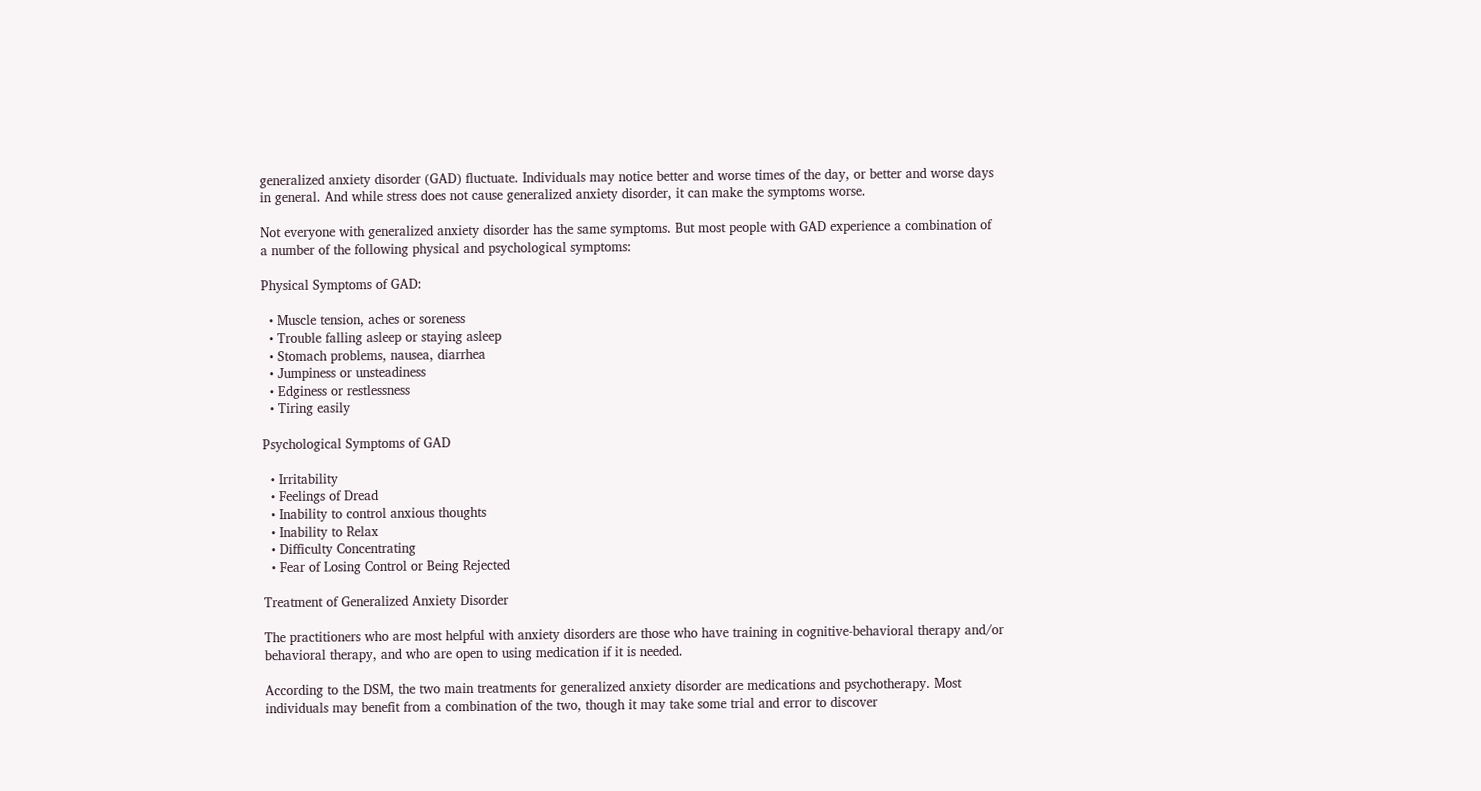generalized anxiety disorder (GAD) fluctuate. Individuals may notice better and worse times of the day, or better and worse days in general. And while stress does not cause generalized anxiety disorder, it can make the symptoms worse.

Not everyone with generalized anxiety disorder has the same symptoms. But most people with GAD experience a combination of a number of the following physical and psychological symptoms:

Physical Symptoms of GAD:

  • Muscle tension, aches or soreness
  • Trouble falling asleep or staying asleep
  • Stomach problems, nausea, diarrhea
  • Jumpiness or unsteadiness
  • Edginess or restlessness
  • Tiring easily

Psychological Symptoms of GAD

  • Irritability
  • Feelings of Dread
  • Inability to control anxious thoughts
  • Inability to Relax
  • Difficulty Concentrating
  • Fear of Losing Control or Being Rejected

Treatment of Generalized Anxiety Disorder

The practitioners who are most helpful with anxiety disorders are those who have training in cognitive-behavioral therapy and/or behavioral therapy, and who are open to using medication if it is needed.

According to the DSM, the two main treatments for generalized anxiety disorder are medications and psychotherapy. Most individuals may benefit from a combination of the two, though it may take some trial and error to discover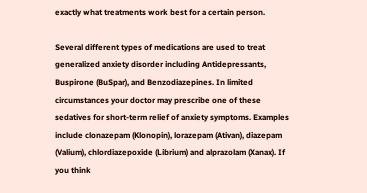exactly what treatments work best for a certain person.

Several different types of medications are used to treat generalized anxiety disorder including Antidepressants, Buspirone (BuSpar), and Benzodiazepines. In limited circumstances your doctor may prescribe one of these sedatives for short-term relief of anxiety symptoms. Examples include clonazepam (Klonopin), lorazepam (Ativan), diazepam (Valium), chlordiazepoxide (Librium) and alprazolam (Xanax). If you think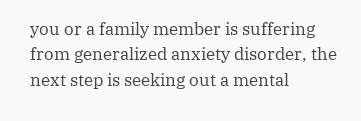you or a family member is suffering from generalized anxiety disorder, the next step is seeking out a mental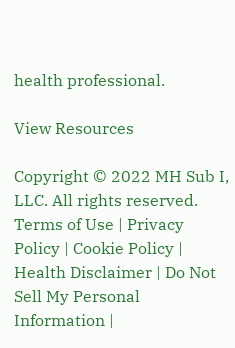health professional.

View Resources

Copyright © 2022 MH Sub I, LLC. All rights reserved.
Terms of Use | Privacy Policy | Cookie Policy | Health Disclaimer | Do Not Sell My Personal Information |